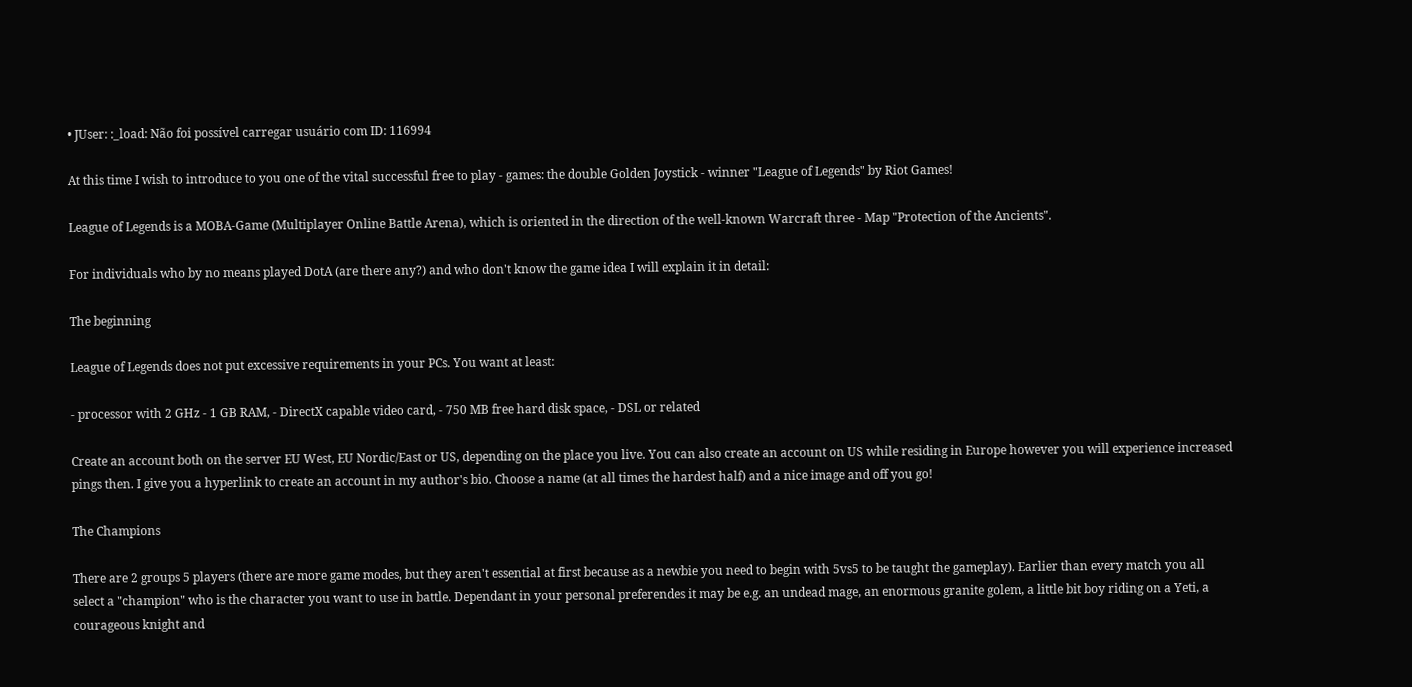• JUser: :_load: Não foi possível carregar usuário com ID: 116994

At this time I wish to introduce to you one of the vital successful free to play - games: the double Golden Joystick - winner "League of Legends" by Riot Games!

League of Legends is a MOBA-Game (Multiplayer Online Battle Arena), which is oriented in the direction of the well-known Warcraft three - Map "Protection of the Ancients".

For individuals who by no means played DotA (are there any?) and who don't know the game idea I will explain it in detail:

The beginning

League of Legends does not put excessive requirements in your PCs. You want at least:

- processor with 2 GHz - 1 GB RAM, - DirectX capable video card, - 750 MB free hard disk space, - DSL or related

Create an account both on the server EU West, EU Nordic/East or US, depending on the place you live. You can also create an account on US while residing in Europe however you will experience increased pings then. I give you a hyperlink to create an account in my author's bio. Choose a name (at all times the hardest half) and a nice image and off you go!

The Champions

There are 2 groups 5 players (there are more game modes, but they aren't essential at first because as a newbie you need to begin with 5vs5 to be taught the gameplay). Earlier than every match you all select a "champion" who is the character you want to use in battle. Dependant in your personal preferendes it may be e.g. an undead mage, an enormous granite golem, a little bit boy riding on a Yeti, a courageous knight and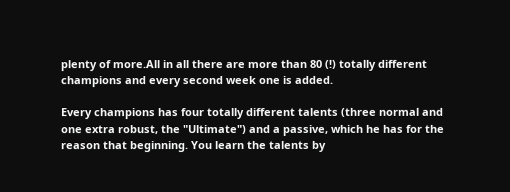plenty of more.All in all there are more than 80 (!) totally different champions and every second week one is added.

Every champions has four totally different talents (three normal and one extra robust, the "Ultimate") and a passive, which he has for the reason that beginning. You learn the talents by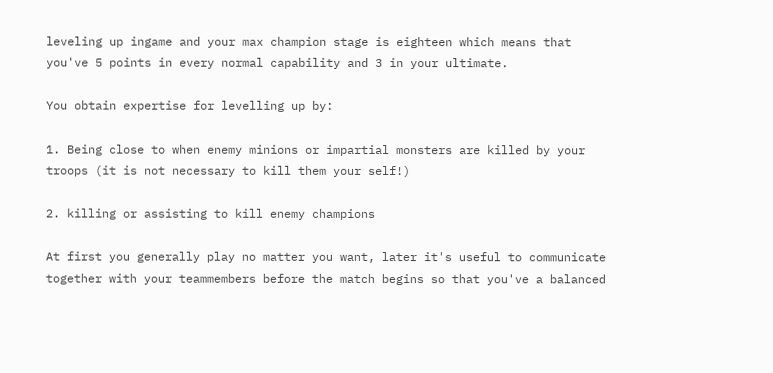leveling up ingame and your max champion stage is eighteen which means that you've 5 points in every normal capability and 3 in your ultimate.

You obtain expertise for levelling up by:

1. Being close to when enemy minions or impartial monsters are killed by your troops (it is not necessary to kill them your self!)

2. killing or assisting to kill enemy champions

At first you generally play no matter you want, later it's useful to communicate together with your teammembers before the match begins so that you've a balanced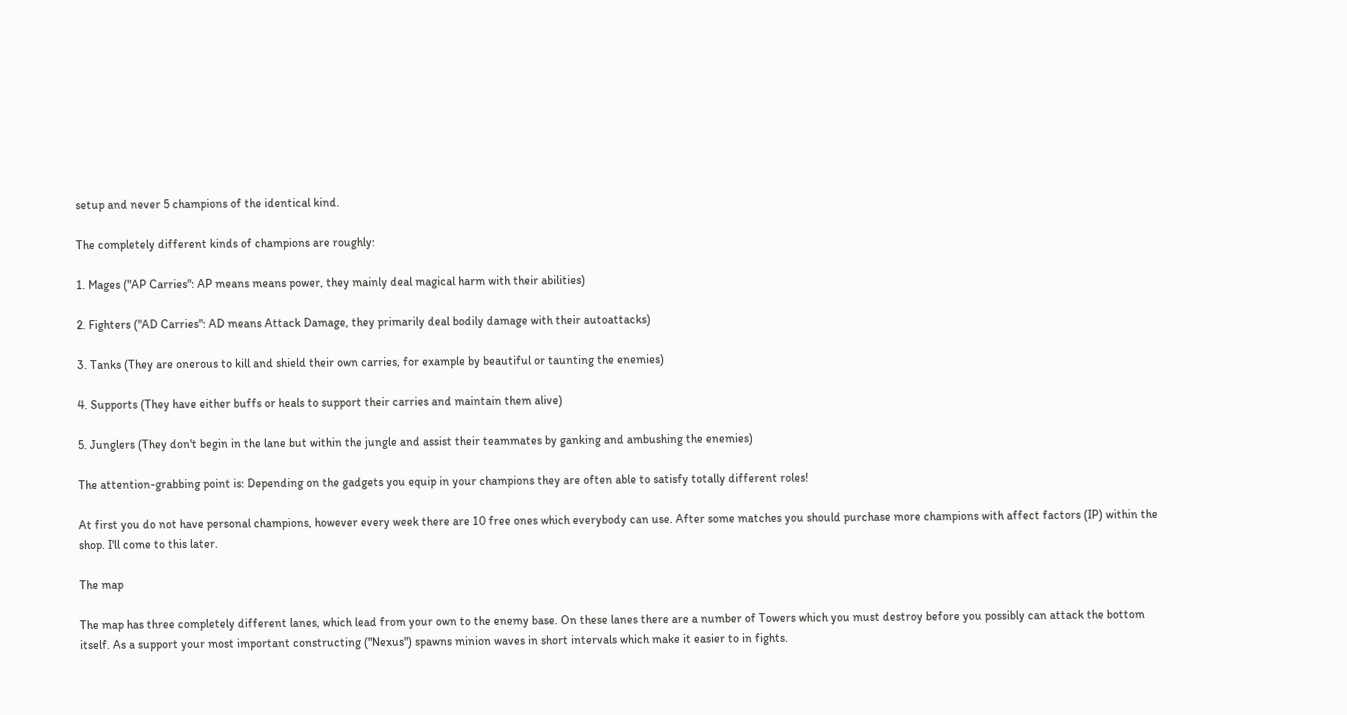setup and never 5 champions of the identical kind.

The completely different kinds of champions are roughly:

1. Mages ("AP Carries": AP means means power, they mainly deal magical harm with their abilities)

2. Fighters ("AD Carries": AD means Attack Damage, they primarily deal bodily damage with their autoattacks)

3. Tanks (They are onerous to kill and shield their own carries, for example by beautiful or taunting the enemies)

4. Supports (They have either buffs or heals to support their carries and maintain them alive)

5. Junglers (They don't begin in the lane but within the jungle and assist their teammates by ganking and ambushing the enemies)

The attention-grabbing point is: Depending on the gadgets you equip in your champions they are often able to satisfy totally different roles!

At first you do not have personal champions, however every week there are 10 free ones which everybody can use. After some matches you should purchase more champions with affect factors (IP) within the shop. I'll come to this later.

The map

The map has three completely different lanes, which lead from your own to the enemy base. On these lanes there are a number of Towers which you must destroy before you possibly can attack the bottom itself. As a support your most important constructing ("Nexus") spawns minion waves in short intervals which make it easier to in fights.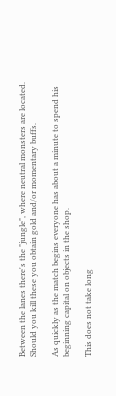Between the lanes there's the "jungle", where neutral monsters are located. Should you kill these you obtain gold and/or momentary buffs.

As quickly as the match begins everyone has about a minute to spend his beginning capital on objects in the shop.

This does not take long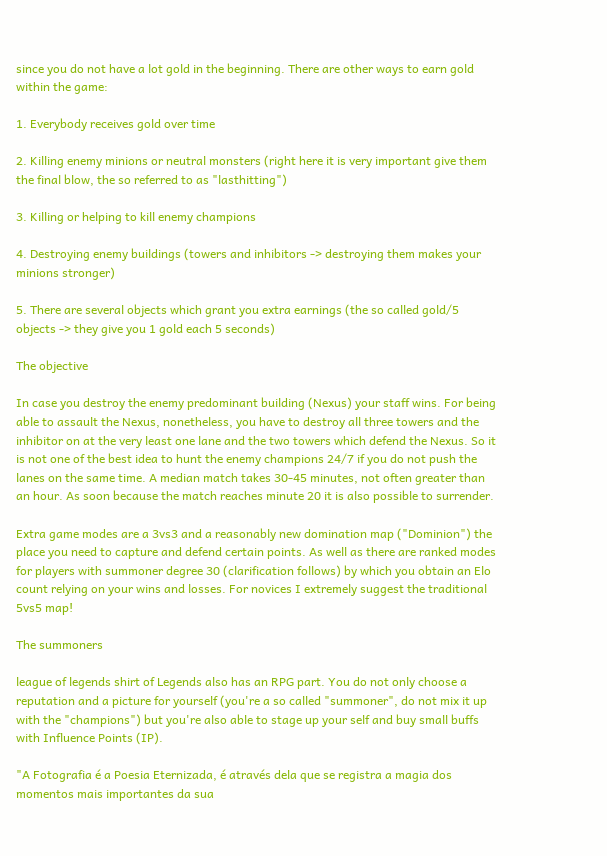since you do not have a lot gold in the beginning. There are other ways to earn gold within the game:

1. Everybody receives gold over time

2. Killing enemy minions or neutral monsters (right here it is very important give them the final blow, the so referred to as "lasthitting")

3. Killing or helping to kill enemy champions

4. Destroying enemy buildings (towers and inhibitors -> destroying them makes your minions stronger)

5. There are several objects which grant you extra earnings (the so called gold/5 objects -> they give you 1 gold each 5 seconds)

The objective

In case you destroy the enemy predominant building (Nexus) your staff wins. For being able to assault the Nexus, nonetheless, you have to destroy all three towers and the inhibitor on at the very least one lane and the two towers which defend the Nexus. So it is not one of the best idea to hunt the enemy champions 24/7 if you do not push the lanes on the same time. A median match takes 30-45 minutes, not often greater than an hour. As soon because the match reaches minute 20 it is also possible to surrender.

Extra game modes are a 3vs3 and a reasonably new domination map ("Dominion") the place you need to capture and defend certain points. As well as there are ranked modes for players with summoner degree 30 (clarification follows) by which you obtain an Elo count relying on your wins and losses. For novices I extremely suggest the traditional 5vs5 map!

The summoners

league of legends shirt of Legends also has an RPG part. You do not only choose a reputation and a picture for yourself (you're a so called "summoner", do not mix it up with the "champions") but you're also able to stage up your self and buy small buffs with Influence Points (IP).

"A Fotografia é a Poesia Eternizada, é através dela que se registra a magia dos momentos mais importantes da sua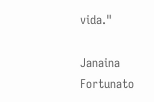vida."

Janaina Fortunato